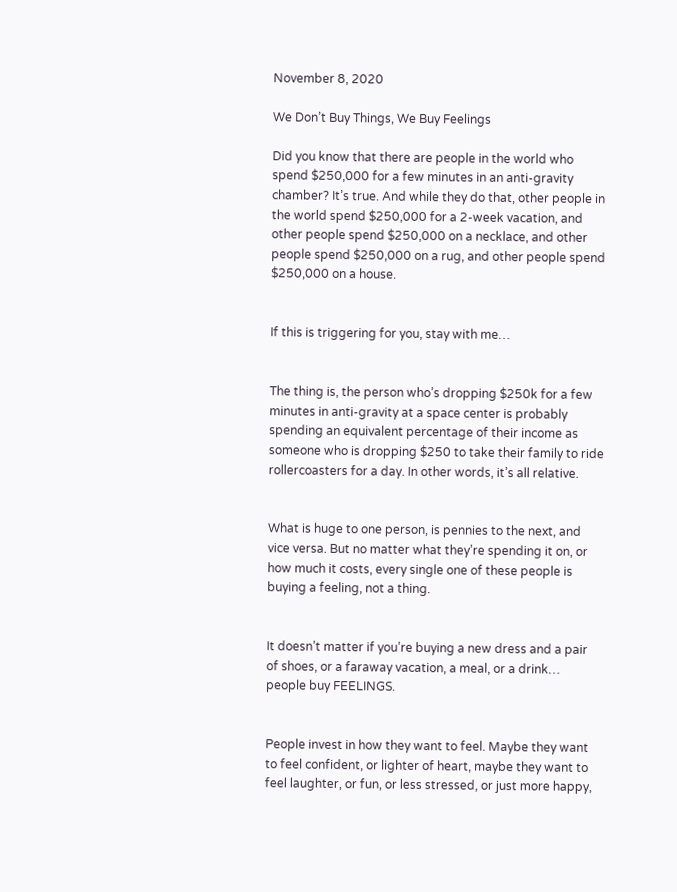November 8, 2020

We Don’t Buy Things, We Buy Feelings

Did you know that there are people in the world who spend $250,000 for a few minutes in an anti-gravity chamber? It’s true. And while they do that, other people in the world spend $250,000 for a 2-week vacation, and other people spend $250,000 on a necklace, and other people spend $250,000 on a rug, and other people spend $250,000 on a house.


If this is triggering for you, stay with me…


The thing is, the person who’s dropping $250k for a few minutes in anti-gravity at a space center is probably spending an equivalent percentage of their income as someone who is dropping $250 to take their family to ride rollercoasters for a day. In other words, it’s all relative.


What is huge to one person, is pennies to the next, and vice versa. But no matter what they’re spending it on, or how much it costs, every single one of these people is buying a feeling, not a thing.


It doesn’t matter if you’re buying a new dress and a pair of shoes, or a faraway vacation, a meal, or a drink… people buy FEELINGS.


People invest in how they want to feel. Maybe they want to feel confident, or lighter of heart, maybe they want to feel laughter, or fun, or less stressed, or just more happy,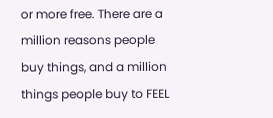or more free. There are a million reasons people buy things, and a million things people buy to FEEL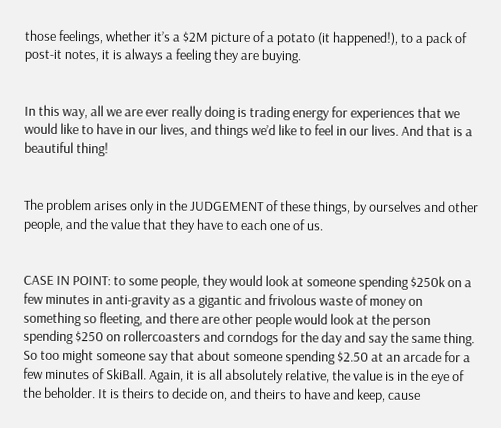those feelings, whether it’s a $2M picture of a potato (it happened!), to a pack of post-it notes, it is always a feeling they are buying.


In this way, all we are ever really doing is trading energy for experiences that we would like to have in our lives, and things we’d like to feel in our lives. And that is a beautiful thing!


The problem arises only in the JUDGEMENT of these things, by ourselves and other people, and the value that they have to each one of us.


CASE IN POINT: to some people, they would look at someone spending $250k on a few minutes in anti-gravity as a gigantic and frivolous waste of money on something so fleeting, and there are other people would look at the person spending $250 on rollercoasters and corndogs for the day and say the same thing. So too might someone say that about someone spending $2.50 at an arcade for a few minutes of SkiBall. Again, it is all absolutely relative, the value is in the eye of the beholder. It is theirs to decide on, and theirs to have and keep, cause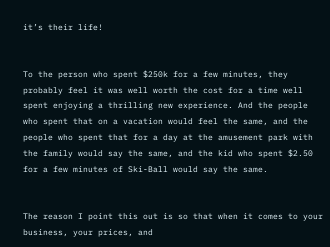it’s their life!


To the person who spent $250k for a few minutes, they probably feel it was well worth the cost for a time well spent enjoying a thrilling new experience. And the people who spent that on a vacation would feel the same, and the people who spent that for a day at the amusement park with the family would say the same, and the kid who spent $2.50 for a few minutes of Ski-Ball would say the same.


The reason I point this out is so that when it comes to your business, your prices, and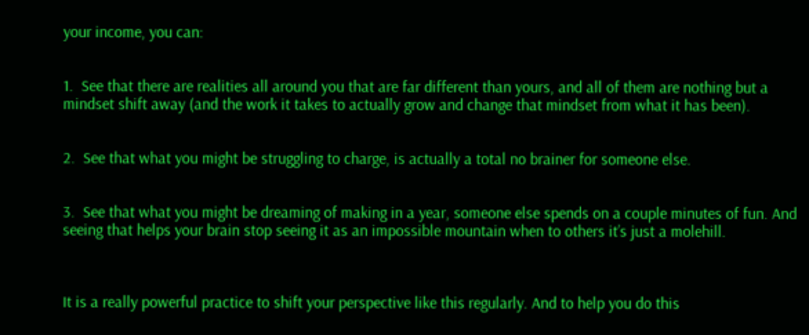your income, you can:


1.  See that there are realities all around you that are far different than yours, and all of them are nothing but a mindset shift away (and the work it takes to actually grow and change that mindset from what it has been).


2.  See that what you might be struggling to charge, is actually a total no brainer for someone else.


3.  See that what you might be dreaming of making in a year, someone else spends on a couple minutes of fun. And seeing that helps your brain stop seeing it as an impossible mountain when to others it’s just a molehill.



It is a really powerful practice to shift your perspective like this regularly. And to help you do this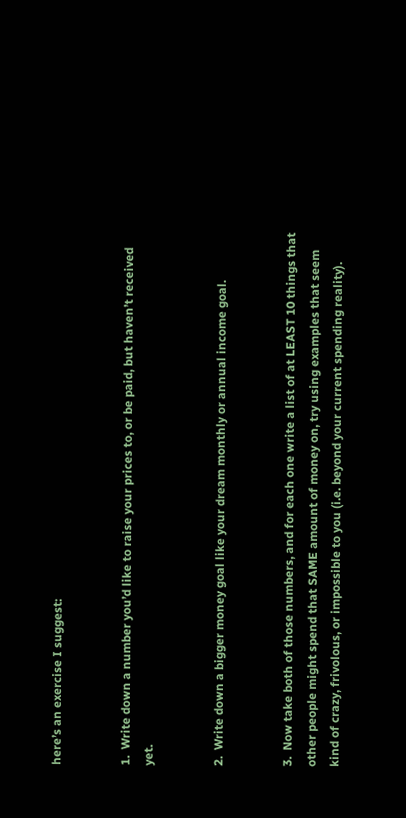here’s an exercise I suggest:


1.  Write down a number you’d like to raise your prices to, or be paid, but haven’t received yet.


2.  Write down a bigger money goal like your dream monthly or annual income goal.


3.  Now take both of those numbers, and for each one write a list of at LEAST 10 things that other people might spend that SAME amount of money on, try using examples that seem kind of crazy, frivolous, or impossible to you (i.e. beyond your current spending reality).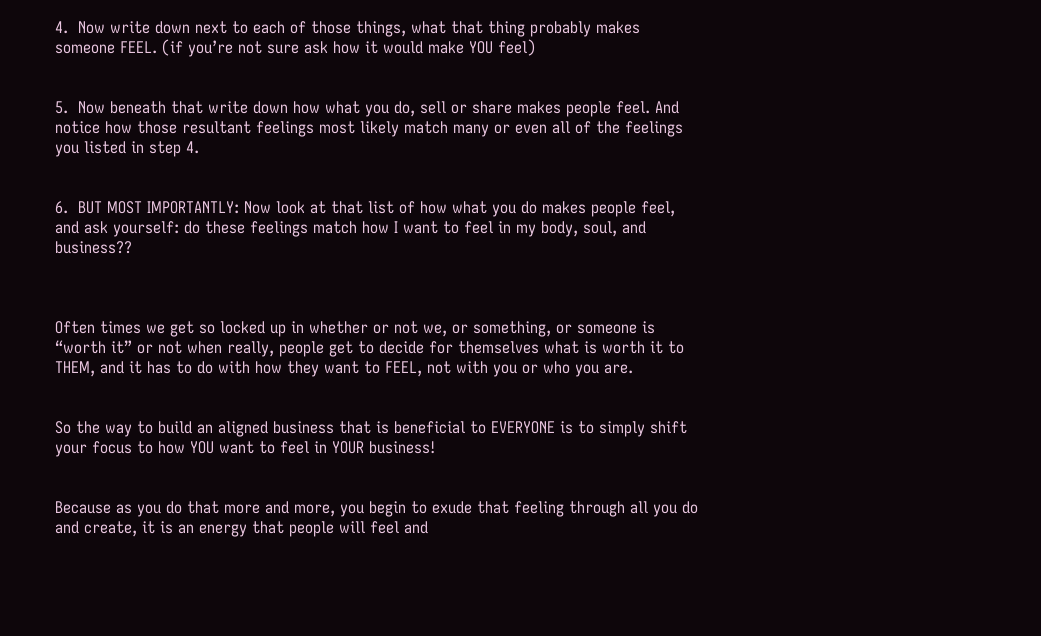4.  Now write down next to each of those things, what that thing probably makes someone FEEL. (if you’re not sure ask how it would make YOU feel)


5.  Now beneath that write down how what you do, sell or share makes people feel. And notice how those resultant feelings most likely match many or even all of the feelings you listed in step 4.


6.  BUT MOST IMPORTANTLY: Now look at that list of how what you do makes people feel, and ask yourself: do these feelings match how I want to feel in my body, soul, and business??



Often times we get so locked up in whether or not we, or something, or someone is “worth it” or not when really, people get to decide for themselves what is worth it to THEM, and it has to do with how they want to FEEL, not with you or who you are.


So the way to build an aligned business that is beneficial to EVERYONE is to simply shift your focus to how YOU want to feel in YOUR business!


Because as you do that more and more, you begin to exude that feeling through all you do and create, it is an energy that people will feel and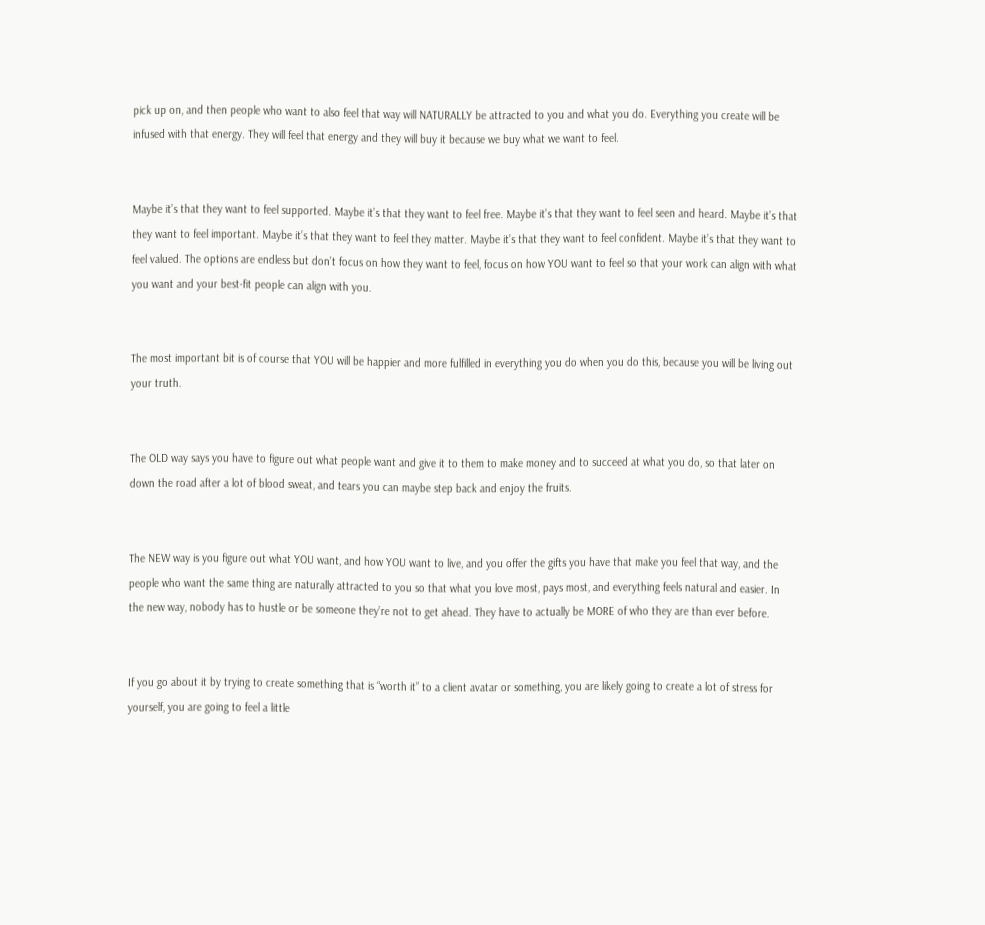pick up on, and then people who want to also feel that way will NATURALLY be attracted to you and what you do. Everything you create will be infused with that energy. They will feel that energy and they will buy it because we buy what we want to feel.


Maybe it’s that they want to feel supported. Maybe it’s that they want to feel free. Maybe it’s that they want to feel seen and heard. Maybe it’s that they want to feel important. Maybe it’s that they want to feel they matter. Maybe it’s that they want to feel confident. Maybe it’s that they want to feel valued. The options are endless but don’t focus on how they want to feel, focus on how YOU want to feel so that your work can align with what you want and your best-fit people can align with you.


The most important bit is of course that YOU will be happier and more fulfilled in everything you do when you do this, because you will be living out your truth.


The OLD way says you have to figure out what people want and give it to them to make money and to succeed at what you do, so that later on down the road after a lot of blood sweat, and tears you can maybe step back and enjoy the fruits.


The NEW way is you figure out what YOU want, and how YOU want to live, and you offer the gifts you have that make you feel that way, and the people who want the same thing are naturally attracted to you so that what you love most, pays most, and everything feels natural and easier. In the new way, nobody has to hustle or be someone they’re not to get ahead. They have to actually be MORE of who they are than ever before.


If you go about it by trying to create something that is “worth it” to a client avatar or something, you are likely going to create a lot of stress for yourself, you are going to feel a little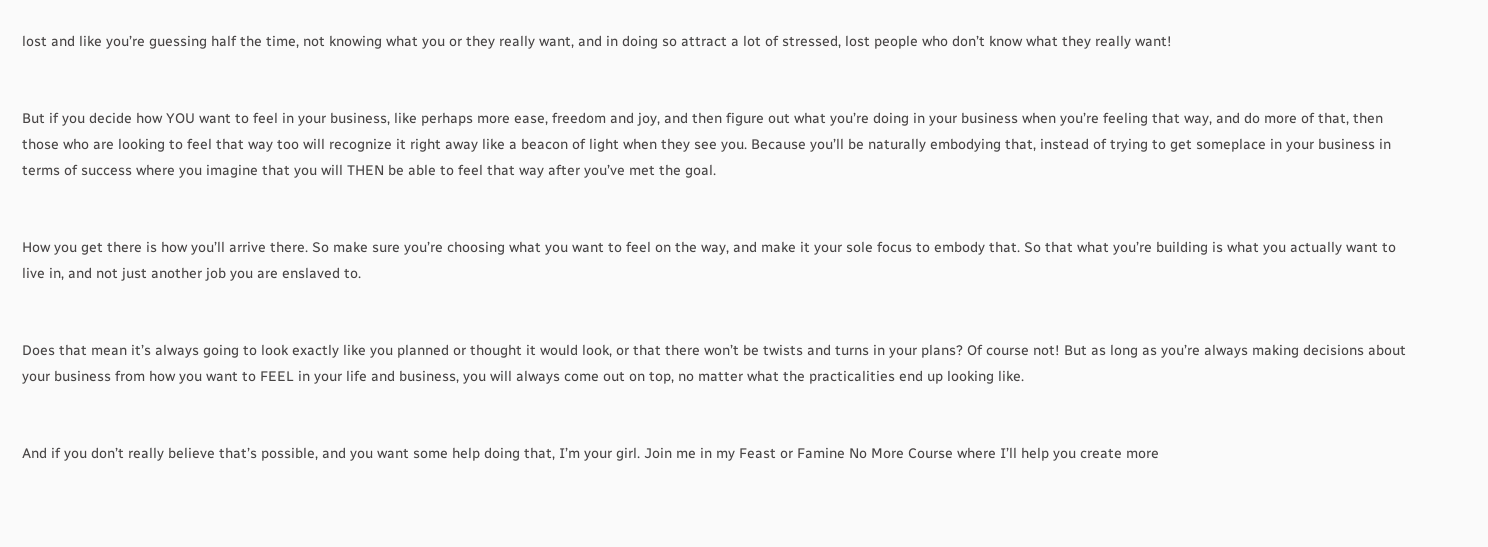lost and like you’re guessing half the time, not knowing what you or they really want, and in doing so attract a lot of stressed, lost people who don’t know what they really want!


But if you decide how YOU want to feel in your business, like perhaps more ease, freedom and joy, and then figure out what you’re doing in your business when you’re feeling that way, and do more of that, then those who are looking to feel that way too will recognize it right away like a beacon of light when they see you. Because you’ll be naturally embodying that, instead of trying to get someplace in your business in terms of success where you imagine that you will THEN be able to feel that way after you’ve met the goal.


How you get there is how you’ll arrive there. So make sure you’re choosing what you want to feel on the way, and make it your sole focus to embody that. So that what you’re building is what you actually want to live in, and not just another job you are enslaved to.


Does that mean it’s always going to look exactly like you planned or thought it would look, or that there won’t be twists and turns in your plans? Of course not! But as long as you’re always making decisions about your business from how you want to FEEL in your life and business, you will always come out on top, no matter what the practicalities end up looking like.


And if you don’t really believe that’s possible, and you want some help doing that, I’m your girl. Join me in my Feast or Famine No More Course where I’ll help you create more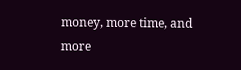money, more time, and more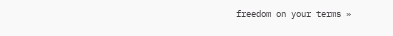freedom on your terms »